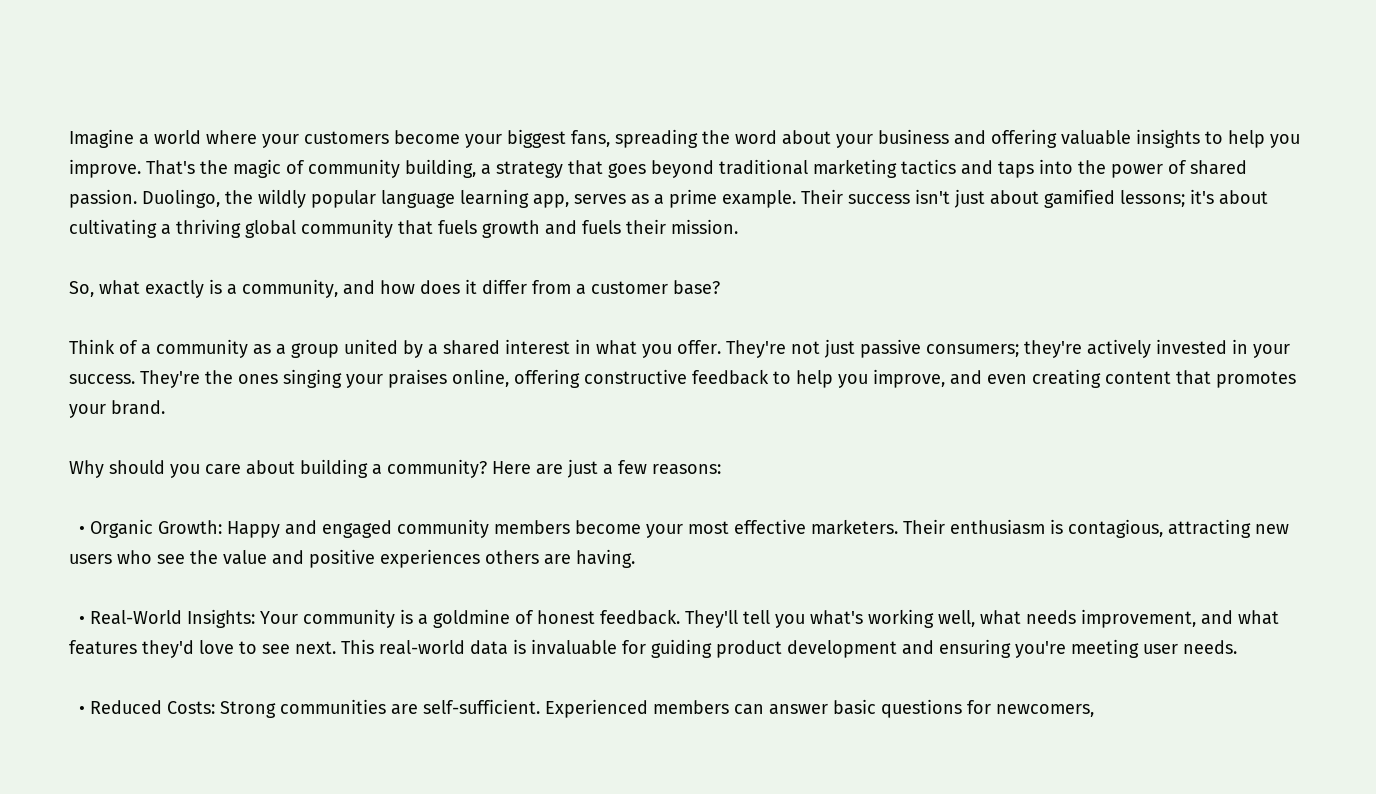Imagine a world where your customers become your biggest fans, spreading the word about your business and offering valuable insights to help you improve. That's the magic of community building, a strategy that goes beyond traditional marketing tactics and taps into the power of shared passion. Duolingo, the wildly popular language learning app, serves as a prime example. Their success isn't just about gamified lessons; it's about cultivating a thriving global community that fuels growth and fuels their mission.

So, what exactly is a community, and how does it differ from a customer base?

Think of a community as a group united by a shared interest in what you offer. They're not just passive consumers; they're actively invested in your success. They're the ones singing your praises online, offering constructive feedback to help you improve, and even creating content that promotes your brand.

Why should you care about building a community? Here are just a few reasons:

  • Organic Growth: Happy and engaged community members become your most effective marketers. Their enthusiasm is contagious, attracting new users who see the value and positive experiences others are having.

  • Real-World Insights: Your community is a goldmine of honest feedback. They'll tell you what's working well, what needs improvement, and what features they'd love to see next. This real-world data is invaluable for guiding product development and ensuring you're meeting user needs.

  • Reduced Costs: Strong communities are self-sufficient. Experienced members can answer basic questions for newcomers,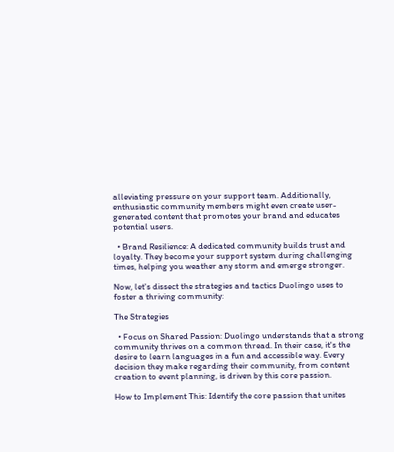alleviating pressure on your support team. Additionally, enthusiastic community members might even create user-generated content that promotes your brand and educates potential users.

  • Brand Resilience: A dedicated community builds trust and loyalty. They become your support system during challenging times, helping you weather any storm and emerge stronger.

Now, let's dissect the strategies and tactics Duolingo uses to foster a thriving community:

The Strategies

  • Focus on Shared Passion: Duolingo understands that a strong community thrives on a common thread. In their case, it's the desire to learn languages in a fun and accessible way. Every decision they make regarding their community, from content creation to event planning, is driven by this core passion.

How to Implement This: Identify the core passion that unites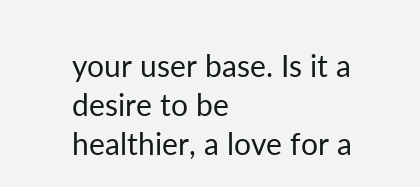your user base. Is it a desire to be healthier, a love for a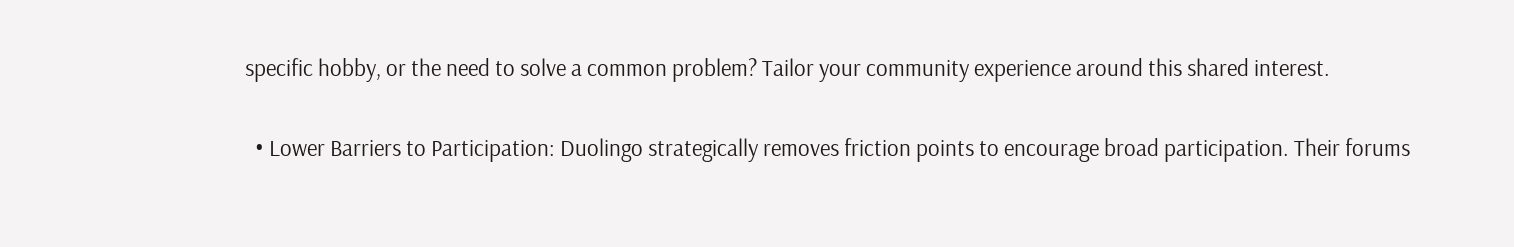specific hobby, or the need to solve a common problem? Tailor your community experience around this shared interest.

  • Lower Barriers to Participation: Duolingo strategically removes friction points to encourage broad participation. Their forums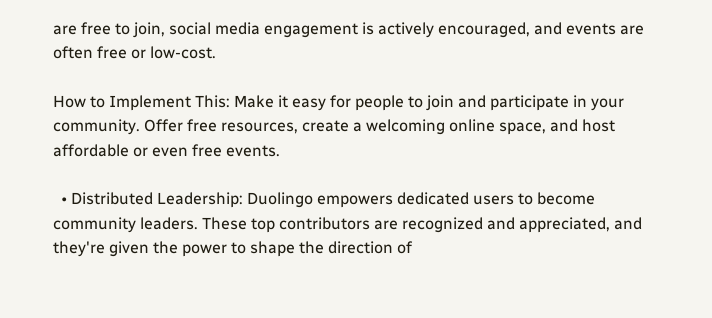are free to join, social media engagement is actively encouraged, and events are often free or low-cost.

How to Implement This: Make it easy for people to join and participate in your community. Offer free resources, create a welcoming online space, and host affordable or even free events.

  • Distributed Leadership: Duolingo empowers dedicated users to become community leaders. These top contributors are recognized and appreciated, and they're given the power to shape the direction of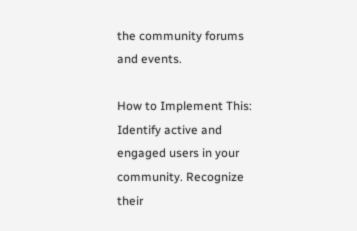the community forums and events.

How to Implement This: Identify active and engaged users in your community. Recognize their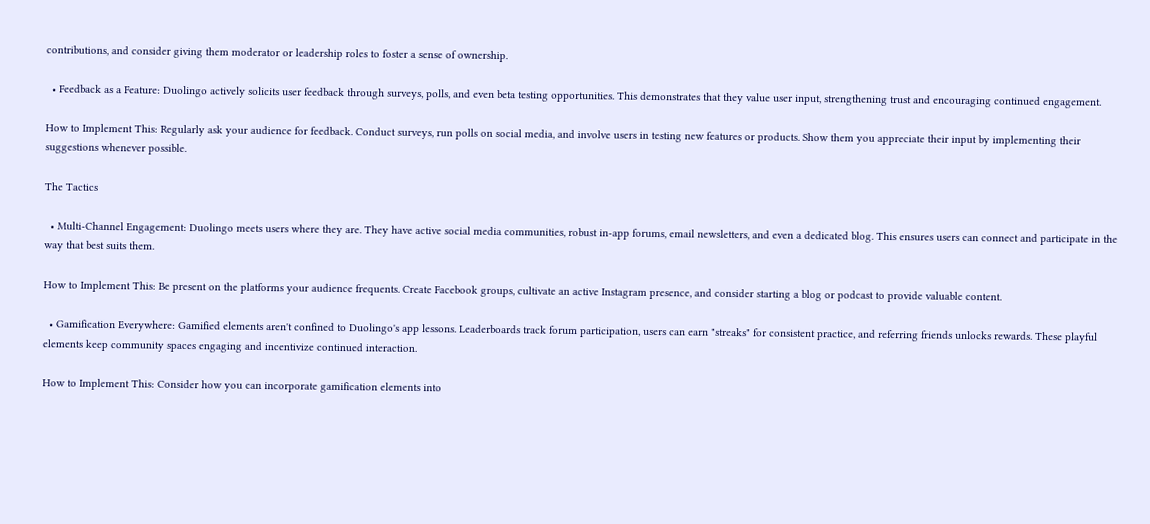contributions, and consider giving them moderator or leadership roles to foster a sense of ownership.

  • Feedback as a Feature: Duolingo actively solicits user feedback through surveys, polls, and even beta testing opportunities. This demonstrates that they value user input, strengthening trust and encouraging continued engagement.

How to Implement This: Regularly ask your audience for feedback. Conduct surveys, run polls on social media, and involve users in testing new features or products. Show them you appreciate their input by implementing their suggestions whenever possible.

The Tactics

  • Multi-Channel Engagement: Duolingo meets users where they are. They have active social media communities, robust in-app forums, email newsletters, and even a dedicated blog. This ensures users can connect and participate in the way that best suits them.

How to Implement This: Be present on the platforms your audience frequents. Create Facebook groups, cultivate an active Instagram presence, and consider starting a blog or podcast to provide valuable content.

  • Gamification Everywhere: Gamified elements aren't confined to Duolingo's app lessons. Leaderboards track forum participation, users can earn "streaks" for consistent practice, and referring friends unlocks rewards. These playful elements keep community spaces engaging and incentivize continued interaction.

How to Implement This: Consider how you can incorporate gamification elements into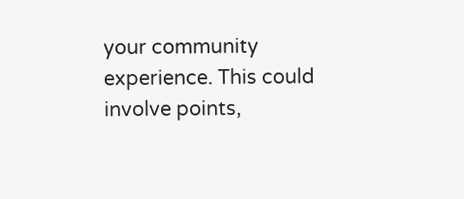your community experience. This could involve points,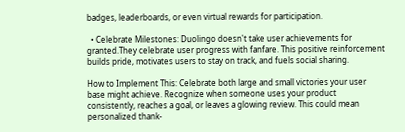badges, leaderboards, or even virtual rewards for participation.

  • Celebrate Milestones: Duolingo doesn't take user achievements for granted.They celebrate user progress with fanfare. This positive reinforcement builds pride, motivates users to stay on track, and fuels social sharing.

How to Implement This: Celebrate both large and small victories your user base might achieve. Recognize when someone uses your product consistently, reaches a goal, or leaves a glowing review. This could mean personalized thank-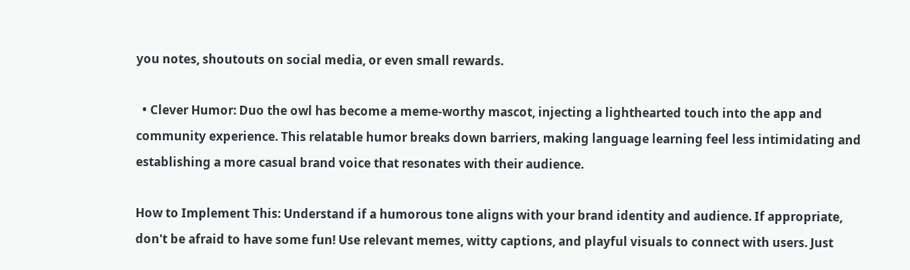you notes, shoutouts on social media, or even small rewards.

  • Clever Humor: Duo the owl has become a meme-worthy mascot, injecting a lighthearted touch into the app and community experience. This relatable humor breaks down barriers, making language learning feel less intimidating and establishing a more casual brand voice that resonates with their audience.

How to Implement This: Understand if a humorous tone aligns with your brand identity and audience. If appropriate, don't be afraid to have some fun! Use relevant memes, witty captions, and playful visuals to connect with users. Just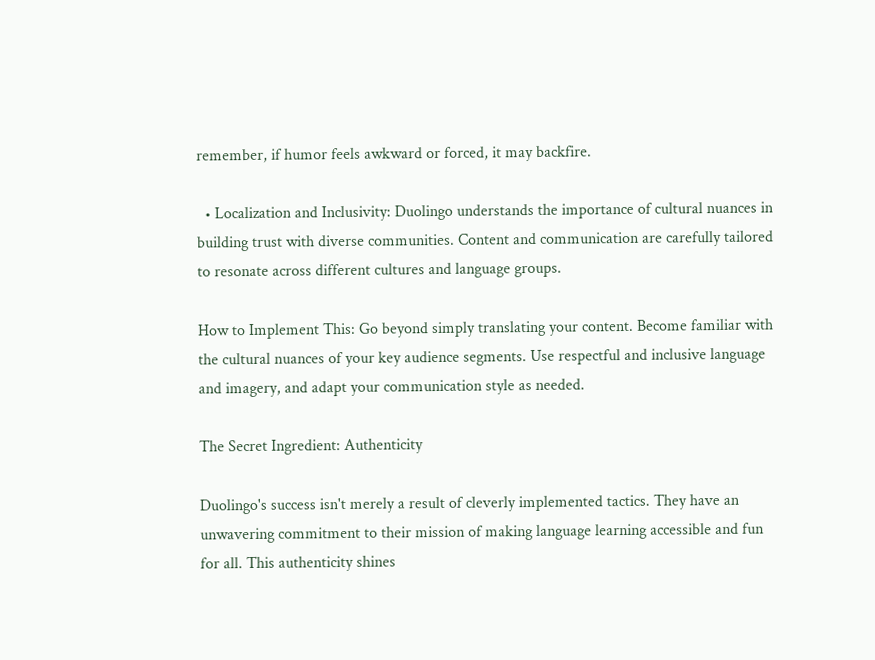remember, if humor feels awkward or forced, it may backfire.

  • Localization and Inclusivity: Duolingo understands the importance of cultural nuances in building trust with diverse communities. Content and communication are carefully tailored to resonate across different cultures and language groups.

How to Implement This: Go beyond simply translating your content. Become familiar with the cultural nuances of your key audience segments. Use respectful and inclusive language and imagery, and adapt your communication style as needed.

The Secret Ingredient: Authenticity

Duolingo's success isn't merely a result of cleverly implemented tactics. They have an unwavering commitment to their mission of making language learning accessible and fun for all. This authenticity shines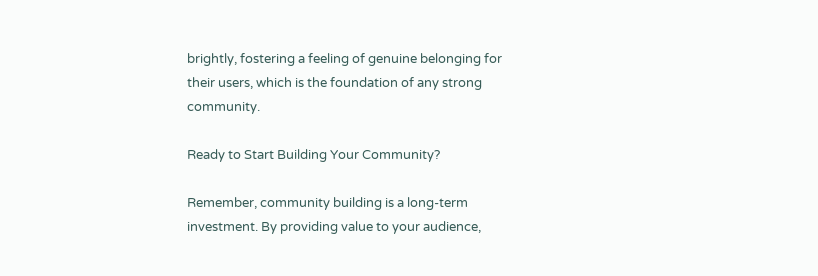brightly, fostering a feeling of genuine belonging for their users, which is the foundation of any strong community.

Ready to Start Building Your Community?

Remember, community building is a long-term investment. By providing value to your audience,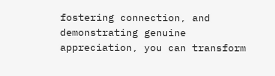fostering connection, and demonstrating genuine appreciation, you can transform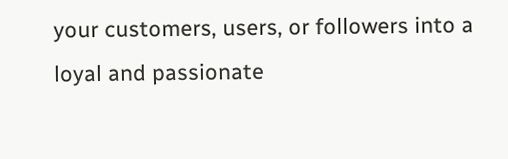your customers, users, or followers into a loyal and passionate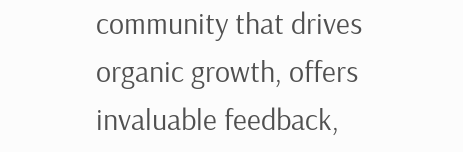community that drives organic growth, offers invaluable feedback,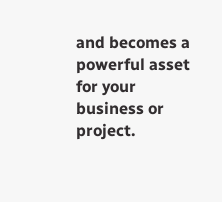and becomes a powerful asset for your business or project.